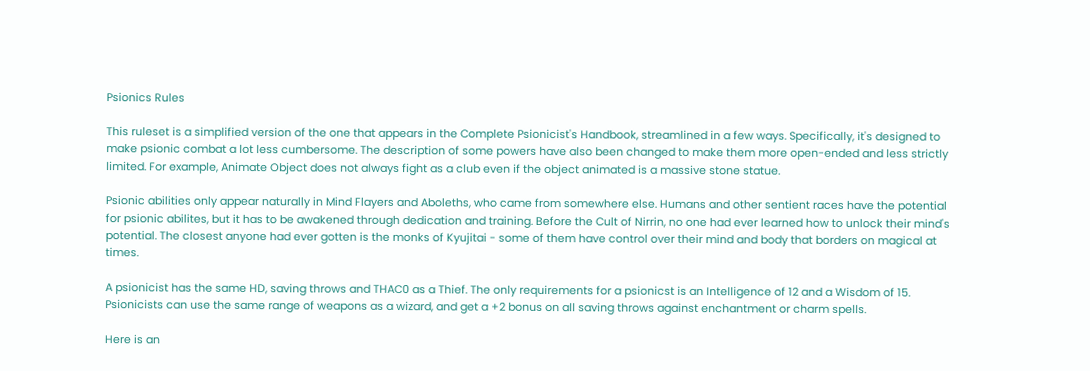Psionics Rules

This ruleset is a simplified version of the one that appears in the Complete Psionicist's Handbook, streamlined in a few ways. Specifically, it's designed to make psionic combat a lot less cumbersome. The description of some powers have also been changed to make them more open-ended and less strictly limited. For example, Animate Object does not always fight as a club even if the object animated is a massive stone statue.

Psionic abilities only appear naturally in Mind Flayers and Aboleths, who came from somewhere else. Humans and other sentient races have the potential for psionic abilites, but it has to be awakened through dedication and training. Before the Cult of Nirrin, no one had ever learned how to unlock their mind's potential. The closest anyone had ever gotten is the monks of Kyujitai - some of them have control over their mind and body that borders on magical at times.

A psionicist has the same HD, saving throws and THAC0 as a Thief. The only requirements for a psionicst is an Intelligence of 12 and a Wisdom of 15. Psionicists can use the same range of weapons as a wizard, and get a +2 bonus on all saving throws against enchantment or charm spells.

Here is an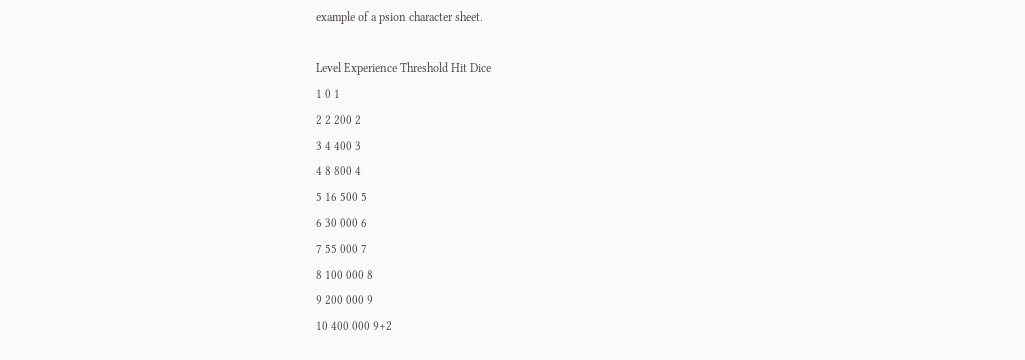example of a psion character sheet.

Level Experience Threshold Hit Dice
1 0 1
2 2 200 2
3 4 400 3
4 8 800 4
5 16 500 5
6 30 000 6
7 55 000 7
8 100 000 8
9 200 000 9
10 400 000 9+2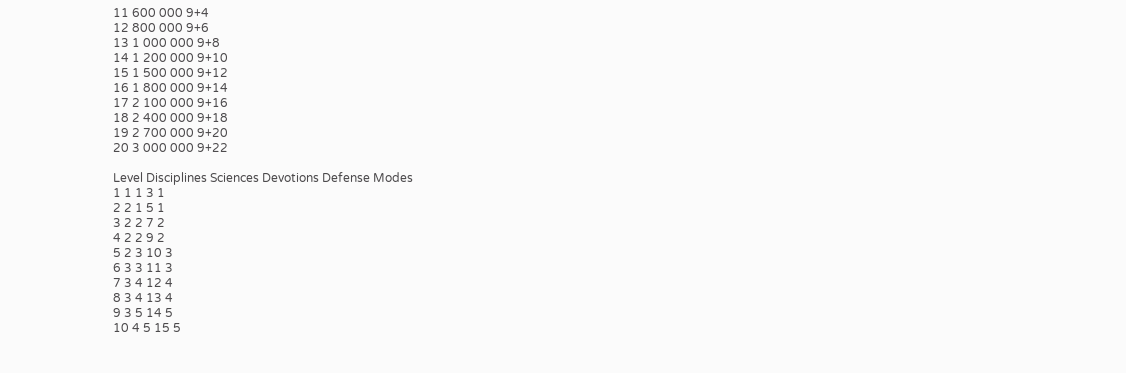11 600 000 9+4
12 800 000 9+6
13 1 000 000 9+8
14 1 200 000 9+10
15 1 500 000 9+12
16 1 800 000 9+14
17 2 100 000 9+16
18 2 400 000 9+18
19 2 700 000 9+20
20 3 000 000 9+22

Level Disciplines Sciences Devotions Defense Modes
1 1 1 3 1
2 2 1 5 1
3 2 2 7 2
4 2 2 9 2
5 2 3 10 3
6 3 3 11 3
7 3 4 12 4
8 3 4 13 4
9 3 5 14 5
10 4 5 15 5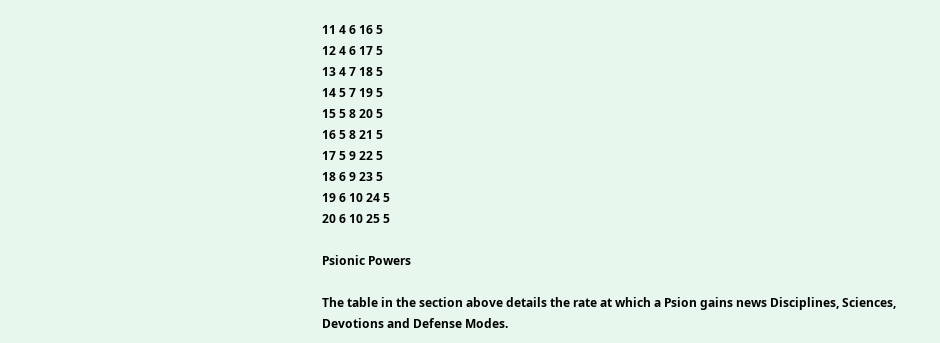11 4 6 16 5
12 4 6 17 5
13 4 7 18 5
14 5 7 19 5
15 5 8 20 5
16 5 8 21 5
17 5 9 22 5
18 6 9 23 5
19 6 10 24 5
20 6 10 25 5

Psionic Powers

The table in the section above details the rate at which a Psion gains news Disciplines, Sciences, Devotions and Defense Modes.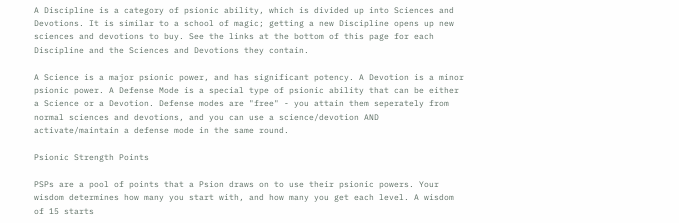A Discipline is a category of psionic ability, which is divided up into Sciences and Devotions. It is similar to a school of magic; getting a new Discipline opens up new sciences and devotions to buy. See the links at the bottom of this page for each Discipline and the Sciences and Devotions they contain.

A Science is a major psionic power, and has significant potency. A Devotion is a minor psionic power. A Defense Mode is a special type of psionic ability that can be either a Science or a Devotion. Defense modes are "free" - you attain them seperately from normal sciences and devotions, and you can use a science/devotion AND activate/maintain a defense mode in the same round.

Psionic Strength Points

PSPs are a pool of points that a Psion draws on to use their psionic powers. Your wisdom determines how many you start with, and how many you get each level. A wisdom of 15 starts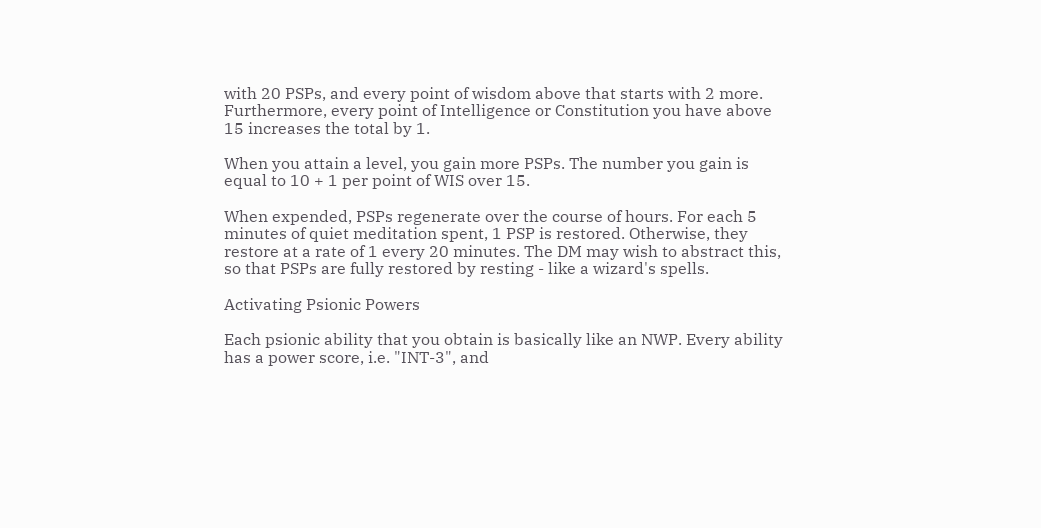with 20 PSPs, and every point of wisdom above that starts with 2 more. Furthermore, every point of Intelligence or Constitution you have above 15 increases the total by 1.

When you attain a level, you gain more PSPs. The number you gain is equal to 10 + 1 per point of WIS over 15.

When expended, PSPs regenerate over the course of hours. For each 5 minutes of quiet meditation spent, 1 PSP is restored. Otherwise, they restore at a rate of 1 every 20 minutes. The DM may wish to abstract this, so that PSPs are fully restored by resting - like a wizard's spells.

Activating Psionic Powers

Each psionic ability that you obtain is basically like an NWP. Every ability has a power score, i.e. "INT-3", and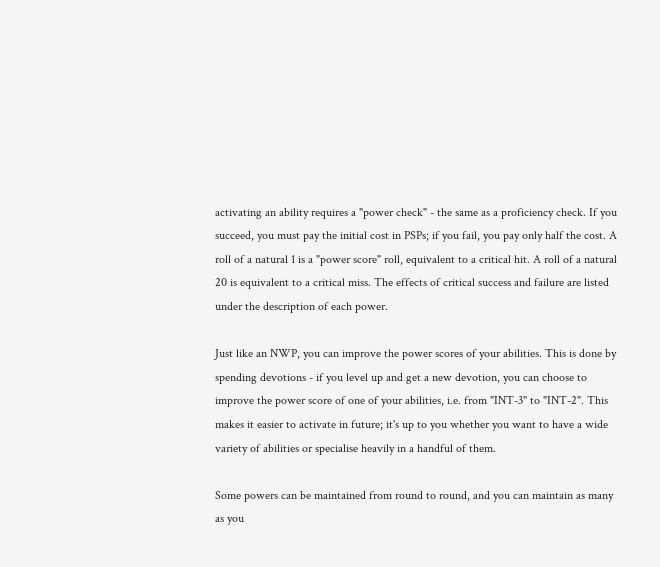activating an ability requires a "power check" - the same as a proficiency check. If you succeed, you must pay the initial cost in PSPs; if you fail, you pay only half the cost. A roll of a natural 1 is a "power score" roll, equivalent to a critical hit. A roll of a natural 20 is equivalent to a critical miss. The effects of critical success and failure are listed under the description of each power.

Just like an NWP, you can improve the power scores of your abilities. This is done by spending devotions - if you level up and get a new devotion, you can choose to improve the power score of one of your abilities, i.e. from "INT-3" to "INT-2". This makes it easier to activate in future; it's up to you whether you want to have a wide variety of abilities or specialise heavily in a handful of them.

Some powers can be maintained from round to round, and you can maintain as many as you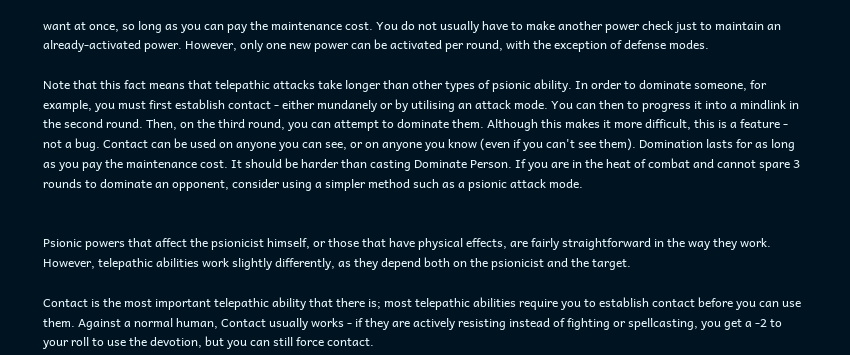want at once, so long as you can pay the maintenance cost. You do not usually have to make another power check just to maintain an already-activated power. However, only one new power can be activated per round, with the exception of defense modes.

Note that this fact means that telepathic attacks take longer than other types of psionic ability. In order to dominate someone, for example, you must first establish contact - either mundanely or by utilising an attack mode. You can then to progress it into a mindlink in the second round. Then, on the third round, you can attempt to dominate them. Although this makes it more difficult, this is a feature - not a bug. Contact can be used on anyone you can see, or on anyone you know (even if you can't see them). Domination lasts for as long as you pay the maintenance cost. It should be harder than casting Dominate Person. If you are in the heat of combat and cannot spare 3 rounds to dominate an opponent, consider using a simpler method such as a psionic attack mode.


Psionic powers that affect the psionicist himself, or those that have physical effects, are fairly straightforward in the way they work. However, telepathic abilities work slightly differently, as they depend both on the psionicist and the target.

Contact is the most important telepathic ability that there is; most telepathic abilities require you to establish contact before you can use them. Against a normal human, Contact usually works - if they are actively resisting instead of fighting or spellcasting, you get a -2 to your roll to use the devotion, but you can still force contact.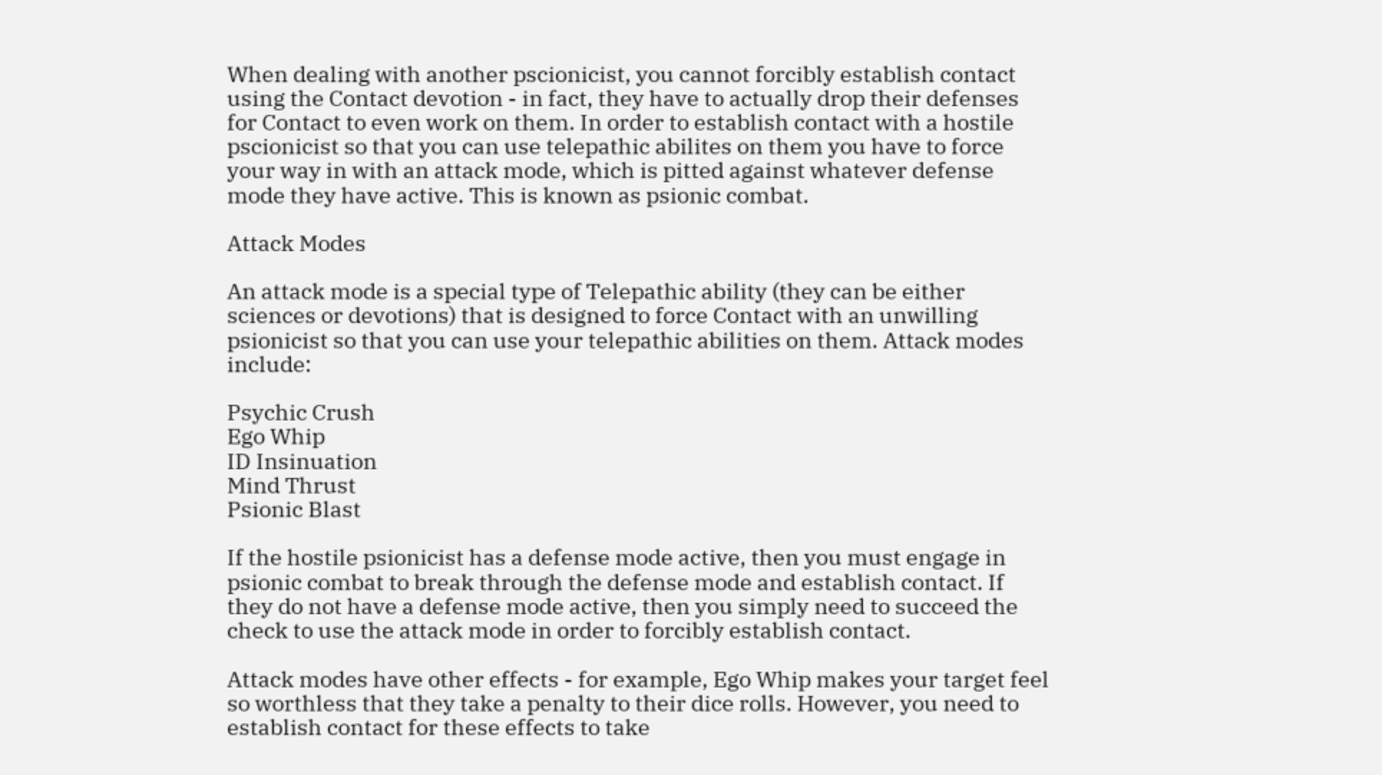When dealing with another pscionicist, you cannot forcibly establish contact using the Contact devotion - in fact, they have to actually drop their defenses for Contact to even work on them. In order to establish contact with a hostile pscionicist so that you can use telepathic abilites on them you have to force your way in with an attack mode, which is pitted against whatever defense mode they have active. This is known as psionic combat.

Attack Modes

An attack mode is a special type of Telepathic ability (they can be either sciences or devotions) that is designed to force Contact with an unwilling psionicist so that you can use your telepathic abilities on them. Attack modes include:

Psychic Crush
Ego Whip
ID Insinuation
Mind Thrust
Psionic Blast

If the hostile psionicist has a defense mode active, then you must engage in psionic combat to break through the defense mode and establish contact. If they do not have a defense mode active, then you simply need to succeed the check to use the attack mode in order to forcibly establish contact.

Attack modes have other effects - for example, Ego Whip makes your target feel so worthless that they take a penalty to their dice rolls. However, you need to establish contact for these effects to take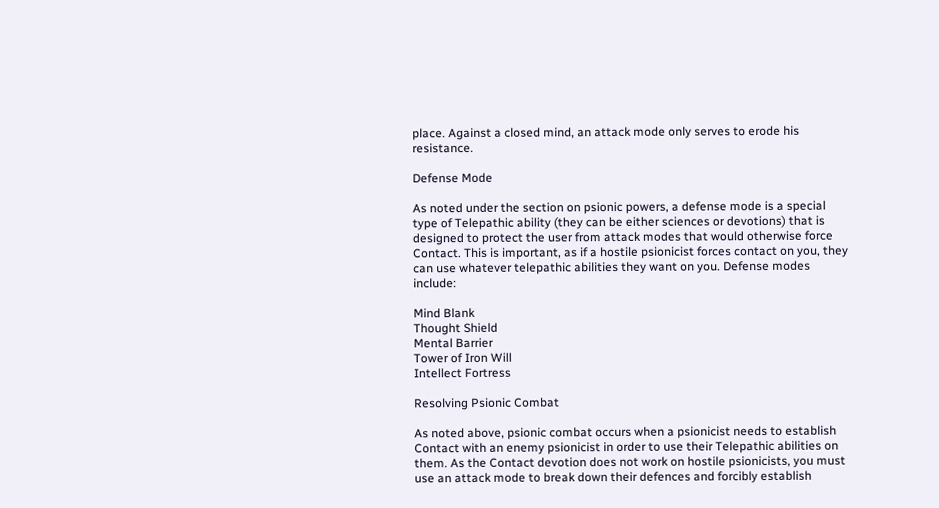place. Against a closed mind, an attack mode only serves to erode his resistance.

Defense Mode

As noted under the section on psionic powers, a defense mode is a special type of Telepathic ability (they can be either sciences or devotions) that is designed to protect the user from attack modes that would otherwise force Contact. This is important, as if a hostile psionicist forces contact on you, they can use whatever telepathic abilities they want on you. Defense modes include:

Mind Blank
Thought Shield
Mental Barrier
Tower of Iron Will
Intellect Fortress

Resolving Psionic Combat

As noted above, psionic combat occurs when a psionicist needs to establish Contact with an enemy psionicist in order to use their Telepathic abilities on them. As the Contact devotion does not work on hostile psionicists, you must use an attack mode to break down their defences and forcibly establish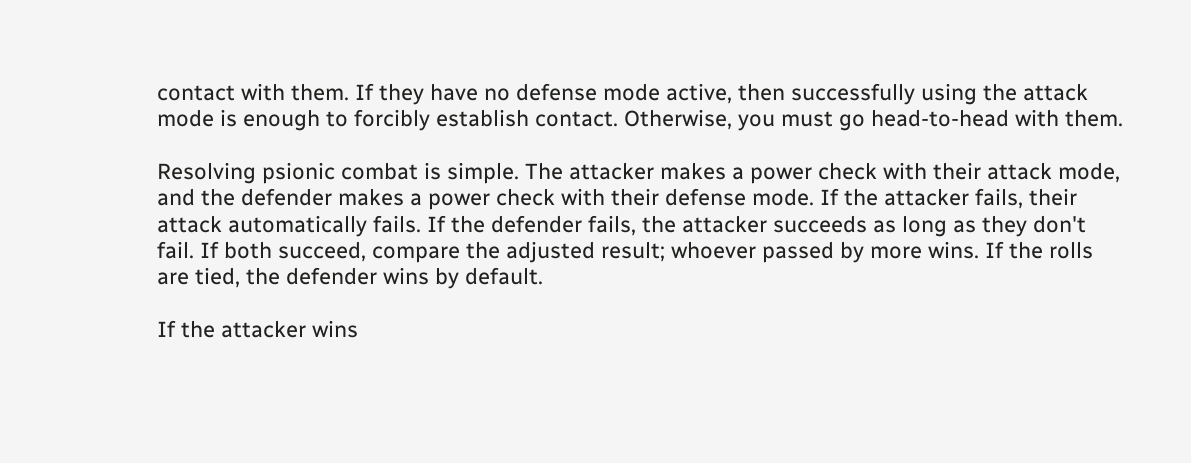contact with them. If they have no defense mode active, then successfully using the attack mode is enough to forcibly establish contact. Otherwise, you must go head-to-head with them.

Resolving psionic combat is simple. The attacker makes a power check with their attack mode, and the defender makes a power check with their defense mode. If the attacker fails, their attack automatically fails. If the defender fails, the attacker succeeds as long as they don't fail. If both succeed, compare the adjusted result; whoever passed by more wins. If the rolls are tied, the defender wins by default.

If the attacker wins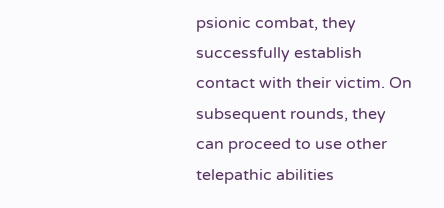psionic combat, they successfully establish contact with their victim. On subsequent rounds, they can proceed to use other telepathic abilities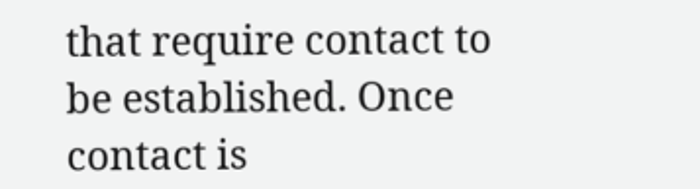that require contact to be established. Once contact is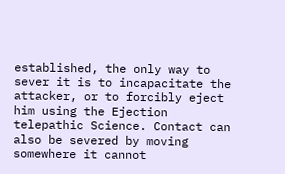established, the only way to sever it is to incapacitate the attacker, or to forcibly eject him using the Ejection telepathic Science. Contact can also be severed by moving somewhere it cannot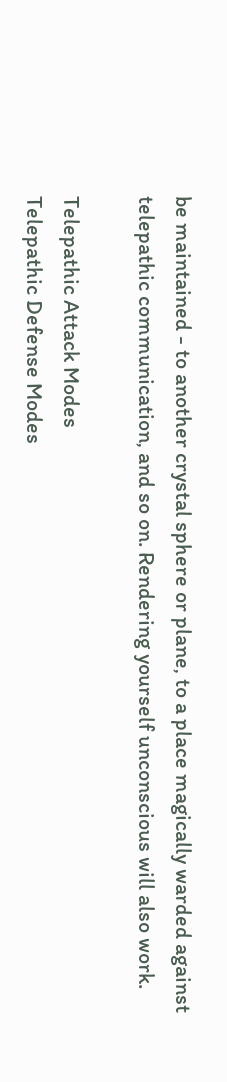be maintained - to another crystal sphere or plane, to a place magically warded against telepathic communication, and so on. Rendering yourself unconscious will also work.

Telepathic Attack Modes
Telepathic Defense Modes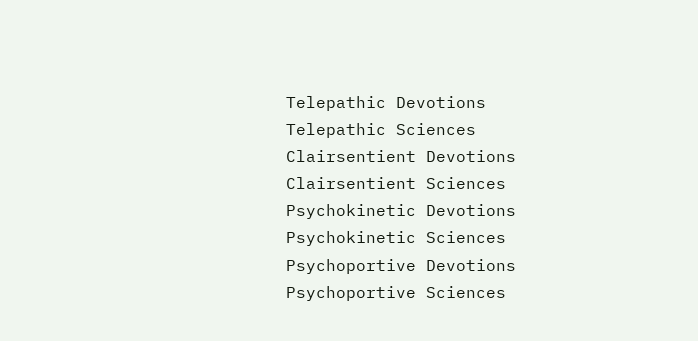Telepathic Devotions
Telepathic Sciences
Clairsentient Devotions
Clairsentient Sciences
Psychokinetic Devotions
Psychokinetic Sciences
Psychoportive Devotions
Psychoportive Sciences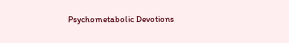Psychometabolic Devotions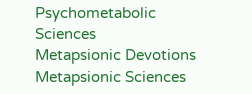Psychometabolic Sciences
Metapsionic Devotions
Metapsionic Sciences